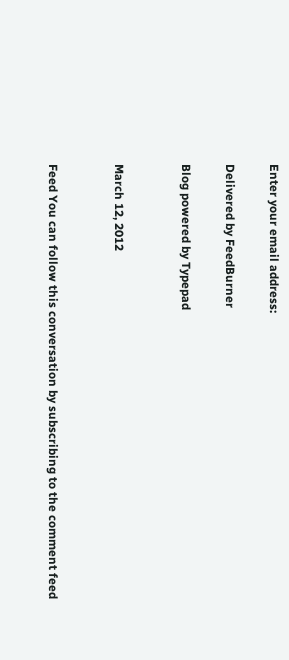Enter your email address:

Delivered by FeedBurner

Blog powered by Typepad


March 12, 2012


Feed You can follow this conversation by subscribing to the comment feed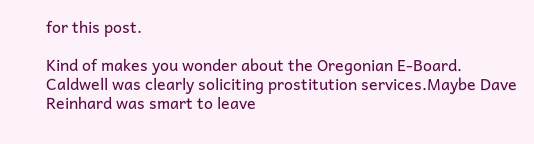for this post.

Kind of makes you wonder about the Oregonian E-Board. Caldwell was clearly soliciting prostitution services.Maybe Dave Reinhard was smart to leave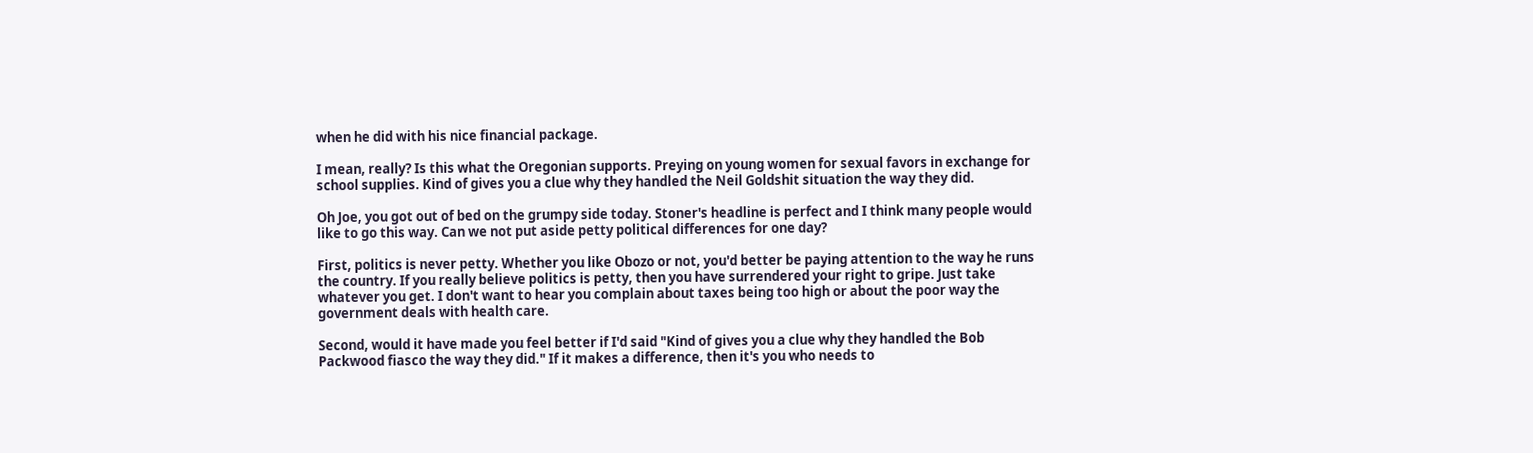when he did with his nice financial package.

I mean, really? Is this what the Oregonian supports. Preying on young women for sexual favors in exchange for school supplies. Kind of gives you a clue why they handled the Neil Goldshit situation the way they did.

Oh Joe, you got out of bed on the grumpy side today. Stoner's headline is perfect and I think many people would like to go this way. Can we not put aside petty political differences for one day?

First, politics is never petty. Whether you like Obozo or not, you'd better be paying attention to the way he runs the country. If you really believe politics is petty, then you have surrendered your right to gripe. Just take whatever you get. I don't want to hear you complain about taxes being too high or about the poor way the government deals with health care.

Second, would it have made you feel better if I'd said "Kind of gives you a clue why they handled the Bob Packwood fiasco the way they did." If it makes a difference, then it's you who needs to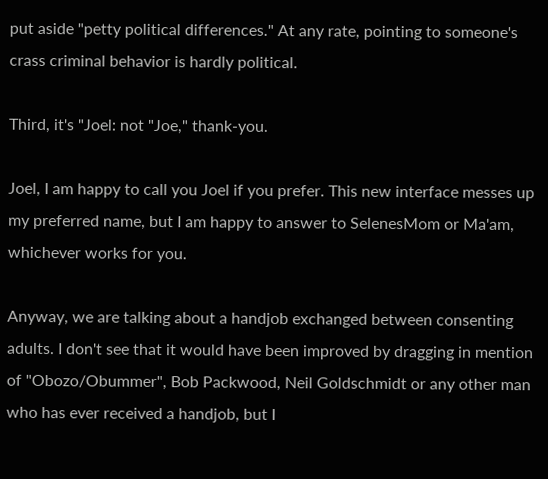put aside "petty political differences." At any rate, pointing to someone's crass criminal behavior is hardly political.

Third, it's "Joel: not "Joe," thank-you.

Joel, I am happy to call you Joel if you prefer. This new interface messes up my preferred name, but I am happy to answer to SelenesMom or Ma'am, whichever works for you.

Anyway, we are talking about a handjob exchanged between consenting adults. I don't see that it would have been improved by dragging in mention of "Obozo/Obummer", Bob Packwood, Neil Goldschmidt or any other man who has ever received a handjob, but I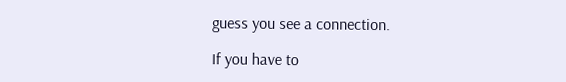guess you see a connection.

If you have to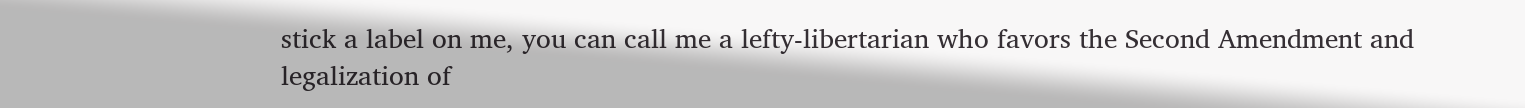stick a label on me, you can call me a lefty-libertarian who favors the Second Amendment and legalization of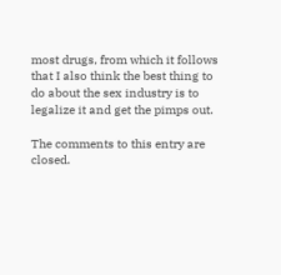most drugs, from which it follows that I also think the best thing to do about the sex industry is to legalize it and get the pimps out.

The comments to this entry are closed.